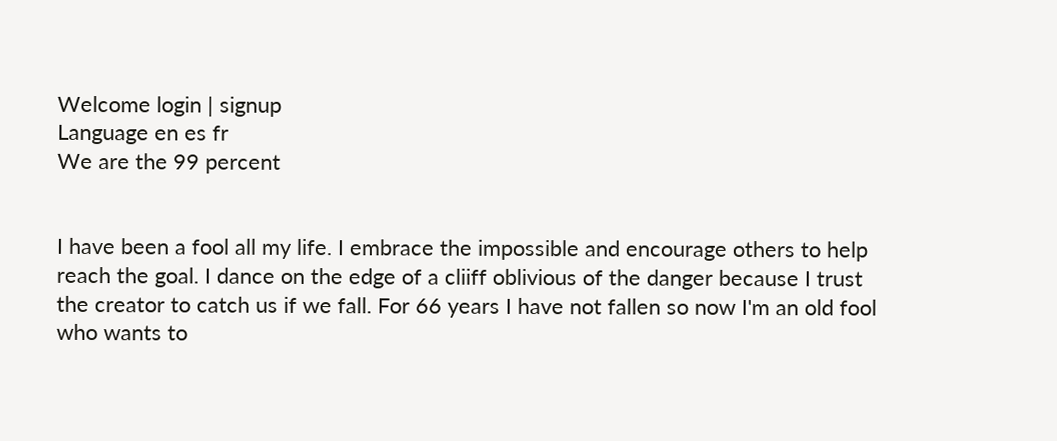Welcome login | signup
Language en es fr
We are the 99 percent


I have been a fool all my life. I embrace the impossible and encourage others to help reach the goal. I dance on the edge of a cliiff oblivious of the danger because I trust the creator to catch us if we fall. For 66 years I have not fallen so now I'm an old fool who wants to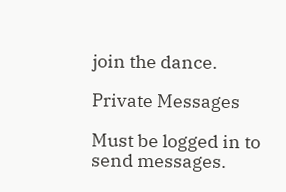join the dance.

Private Messages

Must be logged in to send messages.